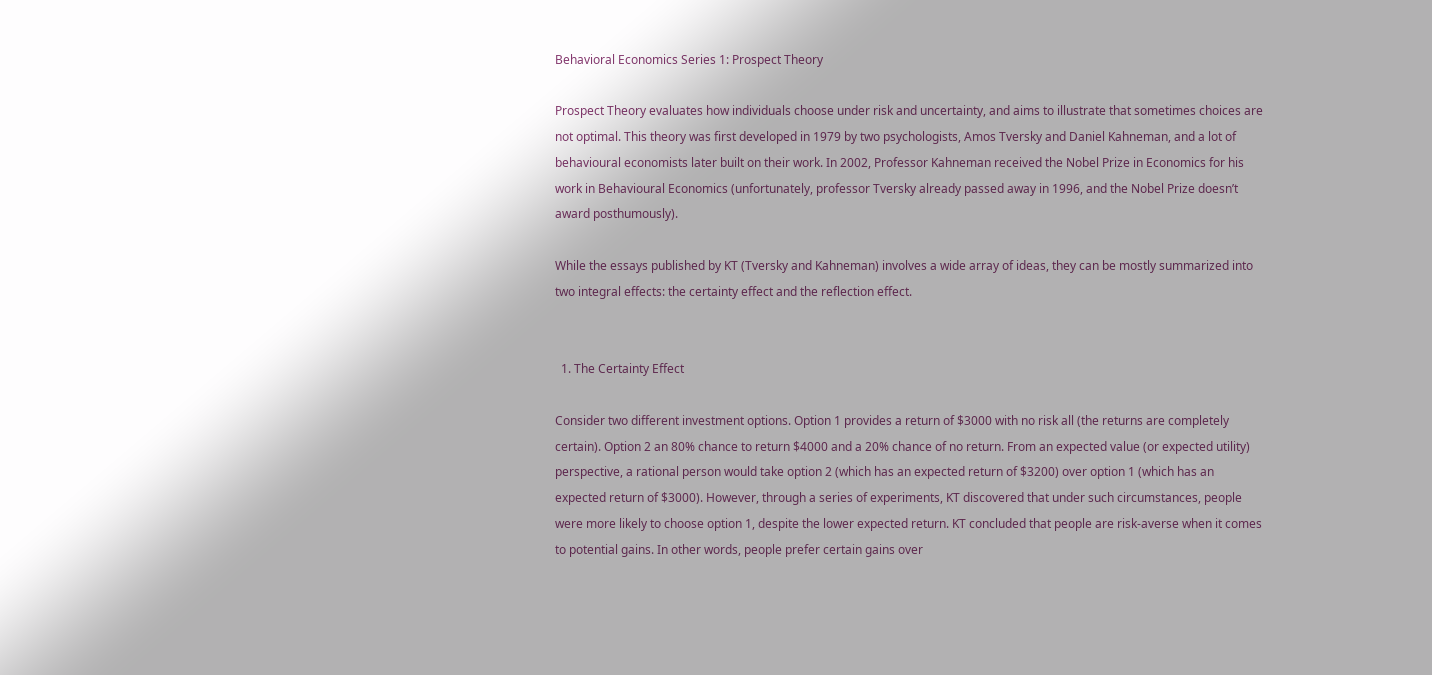Behavioral Economics Series 1: Prospect Theory

Prospect Theory evaluates how individuals choose under risk and uncertainty, and aims to illustrate that sometimes choices are not optimal. This theory was first developed in 1979 by two psychologists, Amos Tversky and Daniel Kahneman, and a lot of behavioural economists later built on their work. In 2002, Professor Kahneman received the Nobel Prize in Economics for his work in Behavioural Economics (unfortunately, professor Tversky already passed away in 1996, and the Nobel Prize doesn’t award posthumously).

While the essays published by KT (Tversky and Kahneman) involves a wide array of ideas, they can be mostly summarized into two integral effects: the certainty effect and the reflection effect.


  1. The Certainty Effect

Consider two different investment options. Option 1 provides a return of $3000 with no risk all (the returns are completely certain). Option 2 an 80% chance to return $4000 and a 20% chance of no return. From an expected value (or expected utility) perspective, a rational person would take option 2 (which has an expected return of $3200) over option 1 (which has an expected return of $3000). However, through a series of experiments, KT discovered that under such circumstances, people were more likely to choose option 1, despite the lower expected return. KT concluded that people are risk-averse when it comes to potential gains. In other words, people prefer certain gains over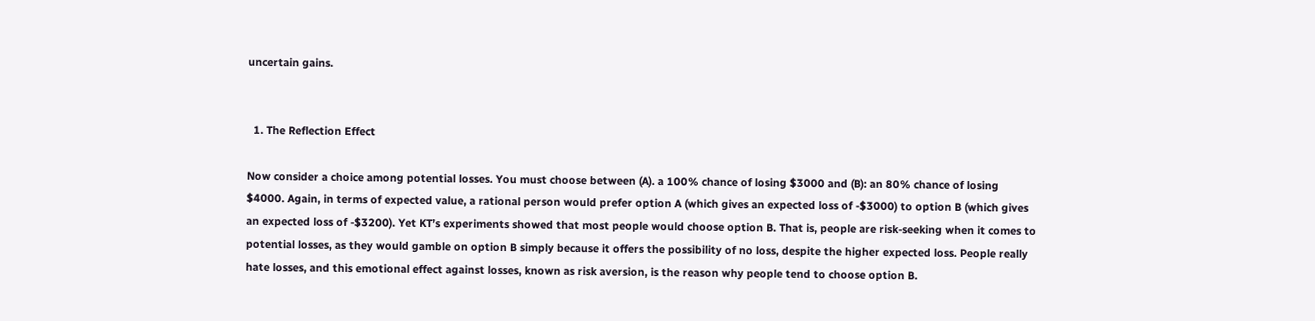uncertain gains.


  1. The Reflection Effect

Now consider a choice among potential losses. You must choose between (A). a 100% chance of losing $3000 and (B): an 80% chance of losing $4000. Again, in terms of expected value, a rational person would prefer option A (which gives an expected loss of -$3000) to option B (which gives an expected loss of -$3200). Yet KT’s experiments showed that most people would choose option B. That is, people are risk-seeking when it comes to potential losses, as they would gamble on option B simply because it offers the possibility of no loss, despite the higher expected loss. People really hate losses, and this emotional effect against losses, known as risk aversion, is the reason why people tend to choose option B.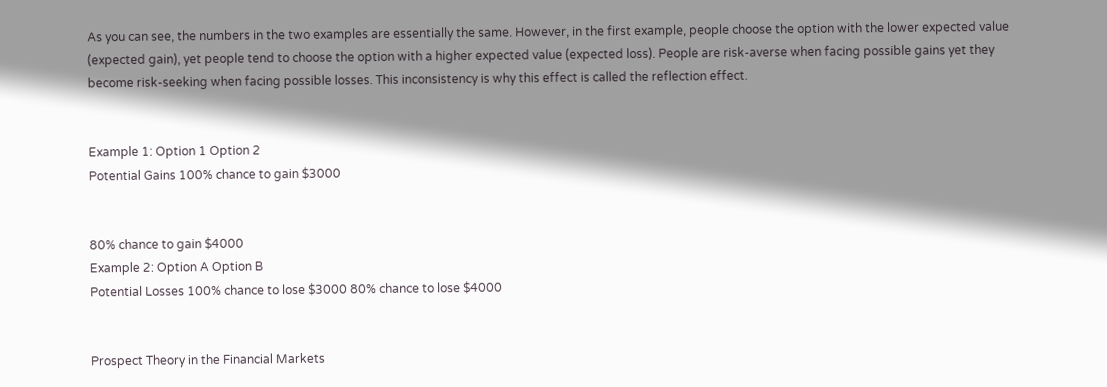As you can see, the numbers in the two examples are essentially the same. However, in the first example, people choose the option with the lower expected value (expected gain), yet people tend to choose the option with a higher expected value (expected loss). People are risk-averse when facing possible gains yet they become risk-seeking when facing possible losses. This inconsistency is why this effect is called the reflection effect.


Example 1: Option 1 Option 2
Potential Gains 100% chance to gain $3000


80% chance to gain $4000
Example 2: Option A Option B
Potential Losses 100% chance to lose $3000 80% chance to lose $4000


Prospect Theory in the Financial Markets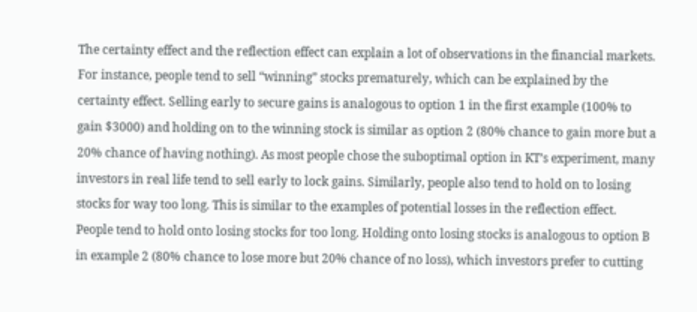The certainty effect and the reflection effect can explain a lot of observations in the financial markets. For instance, people tend to sell “winning” stocks prematurely, which can be explained by the certainty effect. Selling early to secure gains is analogous to option 1 in the first example (100% to gain $3000) and holding on to the winning stock is similar as option 2 (80% chance to gain more but a 20% chance of having nothing). As most people chose the suboptimal option in KT’s experiment, many investors in real life tend to sell early to lock gains. Similarly, people also tend to hold on to losing stocks for way too long. This is similar to the examples of potential losses in the reflection effect. People tend to hold onto losing stocks for too long. Holding onto losing stocks is analogous to option B in example 2 (80% chance to lose more but 20% chance of no loss), which investors prefer to cutting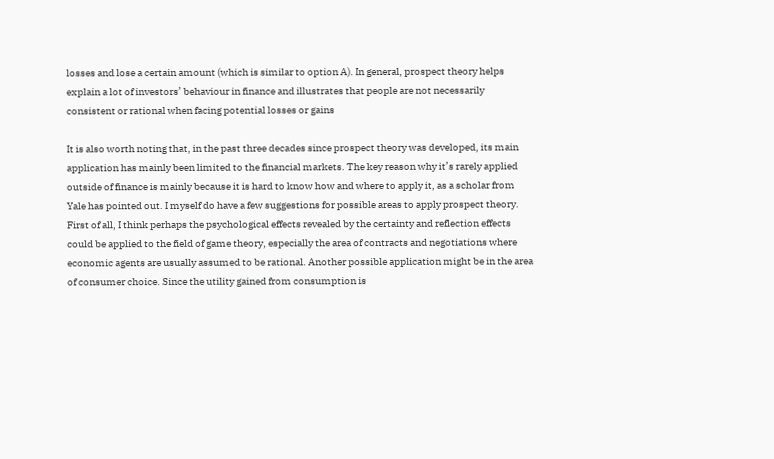losses and lose a certain amount (which is similar to option A). In general, prospect theory helps explain a lot of investors’ behaviour in finance and illustrates that people are not necessarily consistent or rational when facing potential losses or gains

It is also worth noting that, in the past three decades since prospect theory was developed, its main application has mainly been limited to the financial markets. The key reason why it’s rarely applied outside of finance is mainly because it is hard to know how and where to apply it, as a scholar from Yale has pointed out. I myself do have a few suggestions for possible areas to apply prospect theory. First of all, I think perhaps the psychological effects revealed by the certainty and reflection effects could be applied to the field of game theory, especially the area of contracts and negotiations where economic agents are usually assumed to be rational. Another possible application might be in the area of consumer choice. Since the utility gained from consumption is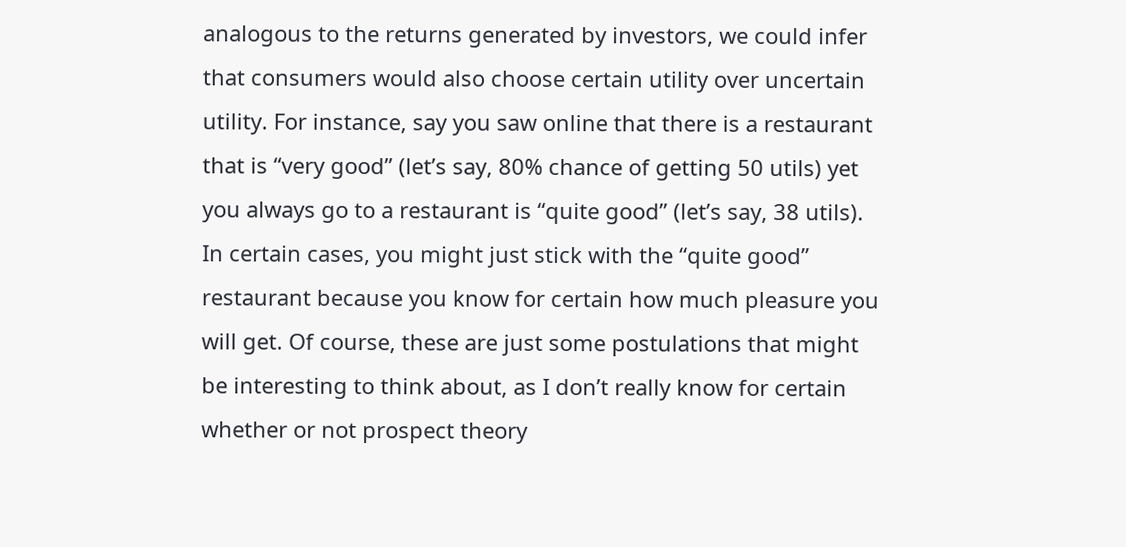analogous to the returns generated by investors, we could infer that consumers would also choose certain utility over uncertain utility. For instance, say you saw online that there is a restaurant that is “very good” (let’s say, 80% chance of getting 50 utils) yet you always go to a restaurant is “quite good” (let’s say, 38 utils). In certain cases, you might just stick with the “quite good” restaurant because you know for certain how much pleasure you will get. Of course, these are just some postulations that might be interesting to think about, as I don’t really know for certain whether or not prospect theory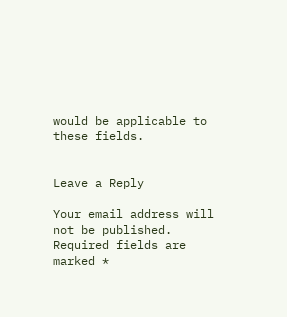would be applicable to these fields.


Leave a Reply

Your email address will not be published. Required fields are marked *